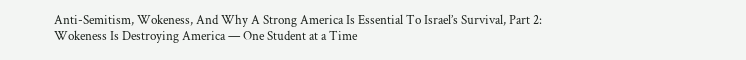Anti-Semitism, Wokeness, And Why A Strong America Is Essential To Israel’s Survival, Part 2: Wokeness Is Destroying America — One Student at a Time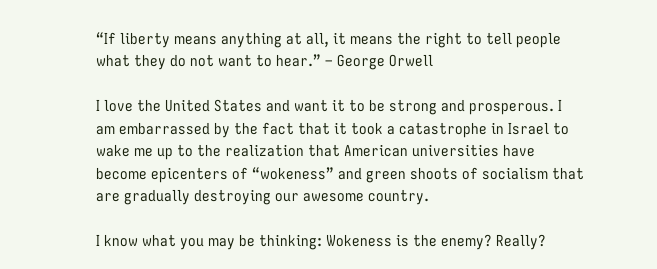“If liberty means anything at all, it means the right to tell people what they do not want to hear.” – George Orwell

I love the United States and want it to be strong and prosperous. I am embarrassed by the fact that it took a catastrophe in Israel to wake me up to the realization that American universities have become epicenters of “wokeness” and green shoots of socialism that are gradually destroying our awesome country.

I know what you may be thinking: Wokeness is the enemy? Really?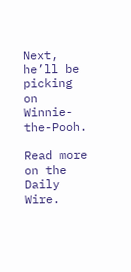Next, he’ll be picking on Winnie-the-Pooh.

Read more on the Daily Wire.